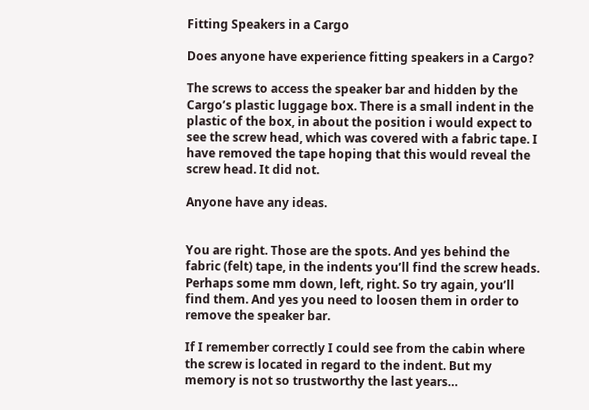Fitting Speakers in a Cargo

Does anyone have experience fitting speakers in a Cargo?

The screws to access the speaker bar and hidden by the Cargo’s plastic luggage box. There is a small indent in the plastic of the box, in about the position i would expect to see the screw head, which was covered with a fabric tape. I have removed the tape hoping that this would reveal the screw head. It did not.

Anyone have any ideas.


You are right. Those are the spots. And yes behind the fabric (felt) tape, in the indents you’ll find the screw heads. Perhaps some mm down, left, right. So try again, you’ll find them. And yes you need to loosen them in order to remove the speaker bar.

If I remember correctly I could see from the cabin where the screw is located in regard to the indent. But my memory is not so trustworthy the last years…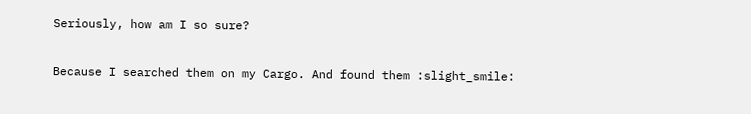Seriously, how am I so sure?

Because I searched them on my Cargo. And found them :slight_smile: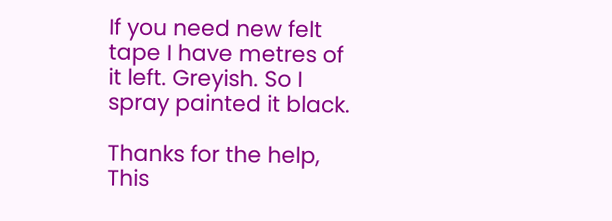If you need new felt tape I have metres of it left. Greyish. So I spray painted it black.

Thanks for the help, This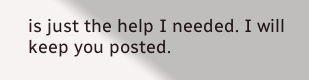is just the help I needed. I will keep you posted.